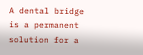A dental bridge is a permanent solution for a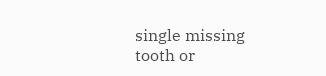single missing tooth or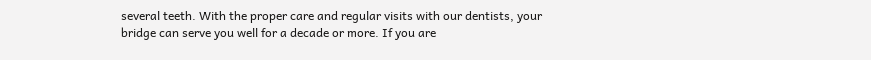several teeth. With the proper care and regular visits with our dentists, your bridge can serve you well for a decade or more. If you are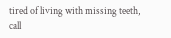tired of living with missing teeth, call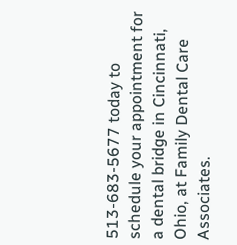513-683-5677 today to schedule your appointment for a dental bridge in Cincinnati, Ohio, at Family Dental Care Associates.